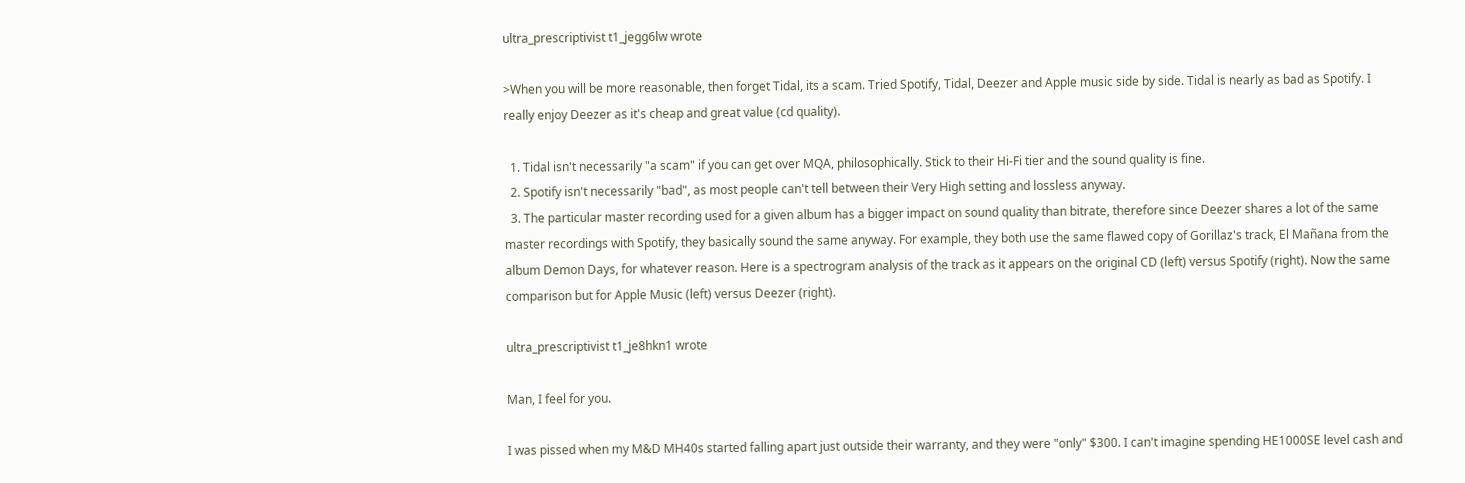ultra_prescriptivist t1_jegg6lw wrote

>When you will be more reasonable, then forget Tidal, its a scam. Tried Spotify, Tidal, Deezer and Apple music side by side. Tidal is nearly as bad as Spotify. I really enjoy Deezer as it's cheap and great value (cd quality).

  1. Tidal isn't necessarily "a scam" if you can get over MQA, philosophically. Stick to their Hi-Fi tier and the sound quality is fine.
  2. Spotify isn't necessarily "bad", as most people can't tell between their Very High setting and lossless anyway.
  3. The particular master recording used for a given album has a bigger impact on sound quality than bitrate, therefore since Deezer shares a lot of the same master recordings with Spotify, they basically sound the same anyway. For example, they both use the same flawed copy of Gorillaz's track, El Mañana from the album Demon Days, for whatever reason. Here is a spectrogram analysis of the track as it appears on the original CD (left) versus Spotify (right). Now the same comparison but for Apple Music (left) versus Deezer (right).

ultra_prescriptivist t1_je8hkn1 wrote

Man, I feel for you.

I was pissed when my M&D MH40s started falling apart just outside their warranty, and they were "only" $300. I can't imagine spending HE1000SE level cash and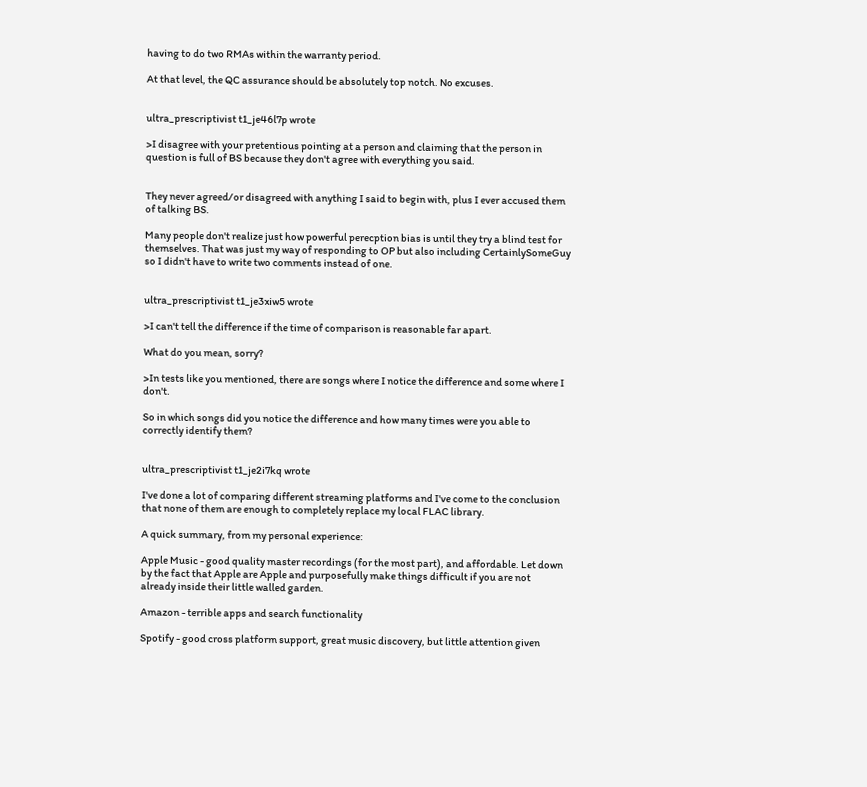having to do two RMAs within the warranty period.

At that level, the QC assurance should be absolutely top notch. No excuses.


ultra_prescriptivist t1_je46l7p wrote

>I disagree with your pretentious pointing at a person and claiming that the person in question is full of BS because they don't agree with everything you said.


They never agreed/or disagreed with anything I said to begin with, plus I ever accused them of talking BS.

Many people don't realize just how powerful perecption bias is until they try a blind test for themselves. That was just my way of responding to OP but also including CertainlySomeGuy so I didn't have to write two comments instead of one.


ultra_prescriptivist t1_je3xiw5 wrote

>I can't tell the difference if the time of comparison is reasonable far apart.

What do you mean, sorry?

>In tests like you mentioned, there are songs where I notice the difference and some where I don't.

So in which songs did you notice the difference and how many times were you able to correctly identify them?


ultra_prescriptivist t1_je2i7kq wrote

I've done a lot of comparing different streaming platforms and I've come to the conclusion that none of them are enough to completely replace my local FLAC library.

A quick summary, from my personal experience:

Apple Music - good quality master recordings (for the most part), and affordable. Let down by the fact that Apple are Apple and purposefully make things difficult if you are not already inside their little walled garden.

Amazon - terrible apps and search functionality

Spotify - good cross platform support, great music discovery, but little attention given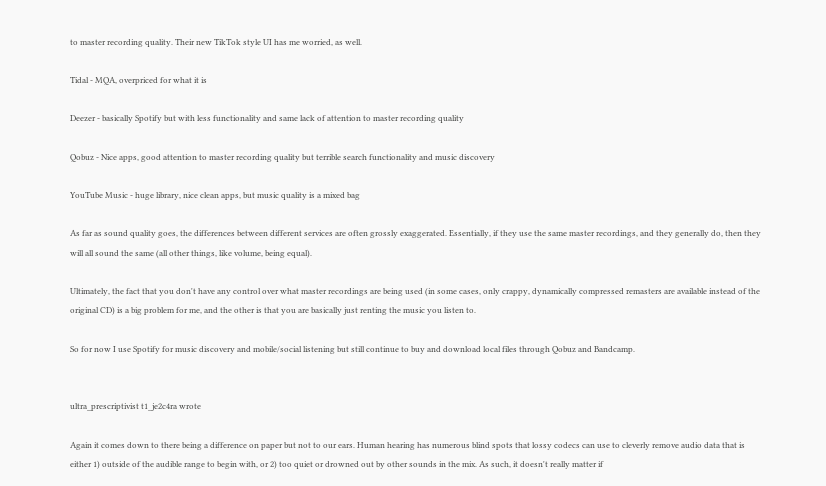to master recording quality. Their new TikTok style UI has me worried, as well.

Tidal - MQA, overpriced for what it is

Deezer - basically Spotify but with less functionality and same lack of attention to master recording quality

Qobuz - Nice apps, good attention to master recording quality but terrible search functionality and music discovery

YouTube Music - huge library, nice clean apps, but music quality is a mixed bag

As far as sound quality goes, the differences between different services are often grossly exaggerated. Essentially, if they use the same master recordings, and they generally do, then they will all sound the same (all other things, like volume, being equal).

Ultimately, the fact that you don't have any control over what master recordings are being used (in some cases, only crappy, dynamically compressed remasters are available instead of the original CD) is a big problem for me, and the other is that you are basically just renting the music you listen to.

So for now I use Spotify for music discovery and mobile/social listening but still continue to buy and download local files through Qobuz and Bandcamp.


ultra_prescriptivist t1_je2c4ra wrote

Again it comes down to there being a difference on paper but not to our ears. Human hearing has numerous blind spots that lossy codecs can use to cleverly remove audio data that is either 1) outside of the audible range to begin with, or 2) too quiet or drowned out by other sounds in the mix. As such, it doesn't really matter if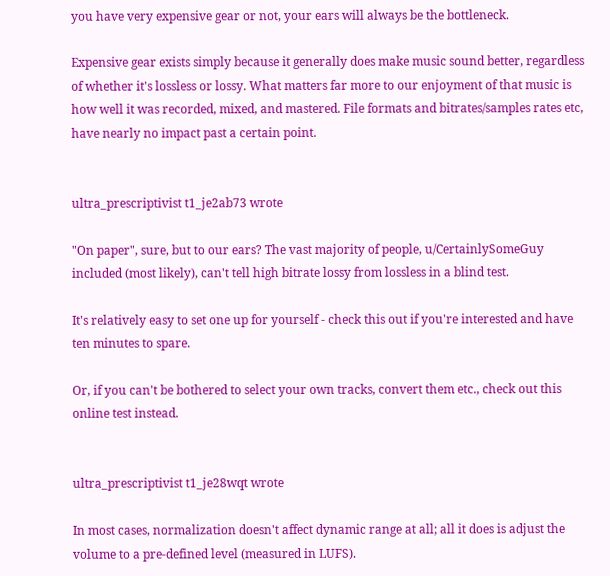you have very expensive gear or not, your ears will always be the bottleneck.

Expensive gear exists simply because it generally does make music sound better, regardless of whether it's lossless or lossy. What matters far more to our enjoyment of that music is how well it was recorded, mixed, and mastered. File formats and bitrates/samples rates etc, have nearly no impact past a certain point.


ultra_prescriptivist t1_je2ab73 wrote

"On paper", sure, but to our ears? The vast majority of people, u/CertainlySomeGuy included (most likely), can't tell high bitrate lossy from lossless in a blind test.

It's relatively easy to set one up for yourself - check this out if you're interested and have ten minutes to spare.

Or, if you can't be bothered to select your own tracks, convert them etc., check out this online test instead.


ultra_prescriptivist t1_je28wqt wrote

In most cases, normalization doesn't affect dynamic range at all; all it does is adjust the volume to a pre-defined level (measured in LUFS).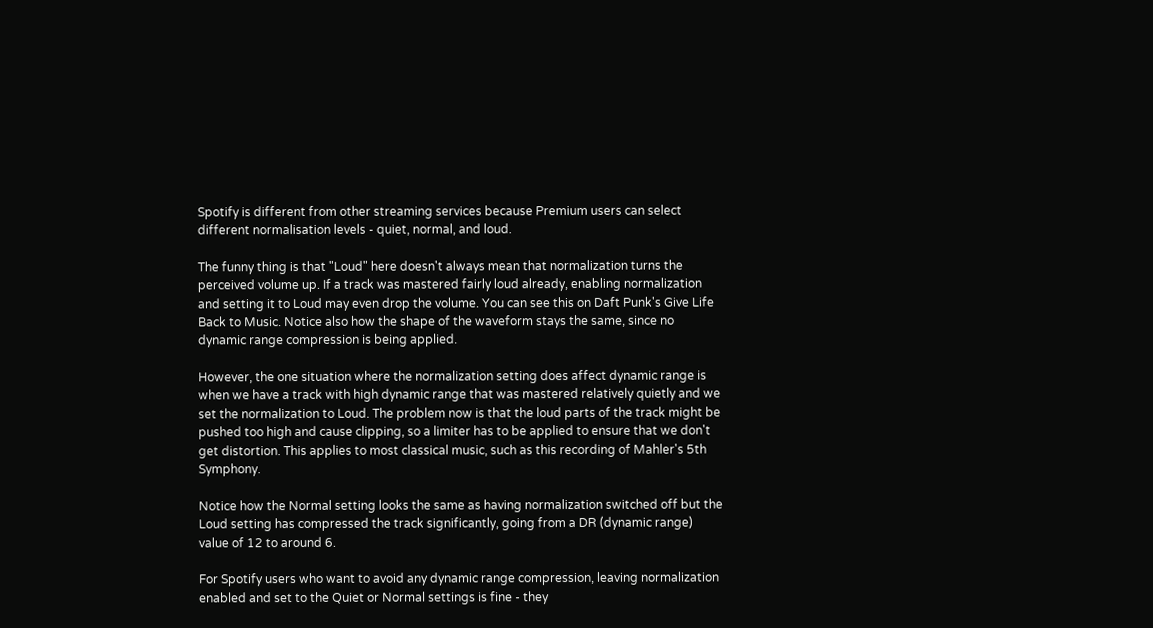Spotify is different from other streaming services because Premium users can select different normalisation levels - quiet, normal, and loud.

The funny thing is that "Loud" here doesn't always mean that normalization turns the perceived volume up. If a track was mastered fairly loud already, enabling normalization and setting it to Loud may even drop the volume. You can see this on Daft Punk's Give Life Back to Music. Notice also how the shape of the waveform stays the same, since no dynamic range compression is being applied.

However, the one situation where the normalization setting does affect dynamic range is when we have a track with high dynamic range that was mastered relatively quietly and we set the normalization to Loud. The problem now is that the loud parts of the track might be pushed too high and cause clipping, so a limiter has to be applied to ensure that we don't get distortion. This applies to most classical music, such as this recording of Mahler's 5th Symphony.

Notice how the Normal setting looks the same as having normalization switched off but the Loud setting has compressed the track significantly, going from a DR (dynamic range) value of 12 to around 6.

For Spotify users who want to avoid any dynamic range compression, leaving normalization enabled and set to the Quiet or Normal settings is fine - they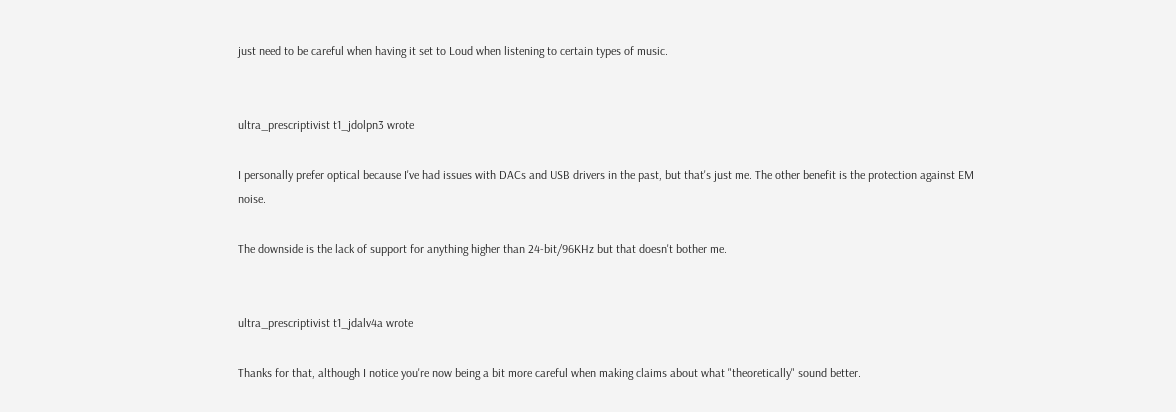just need to be careful when having it set to Loud when listening to certain types of music.


ultra_prescriptivist t1_jdolpn3 wrote

I personally prefer optical because I've had issues with DACs and USB drivers in the past, but that's just me. The other benefit is the protection against EM noise.

The downside is the lack of support for anything higher than 24-bit/96KHz but that doesn't bother me.


ultra_prescriptivist t1_jdalv4a wrote

Thanks for that, although I notice you're now being a bit more careful when making claims about what "theoretically" sound better.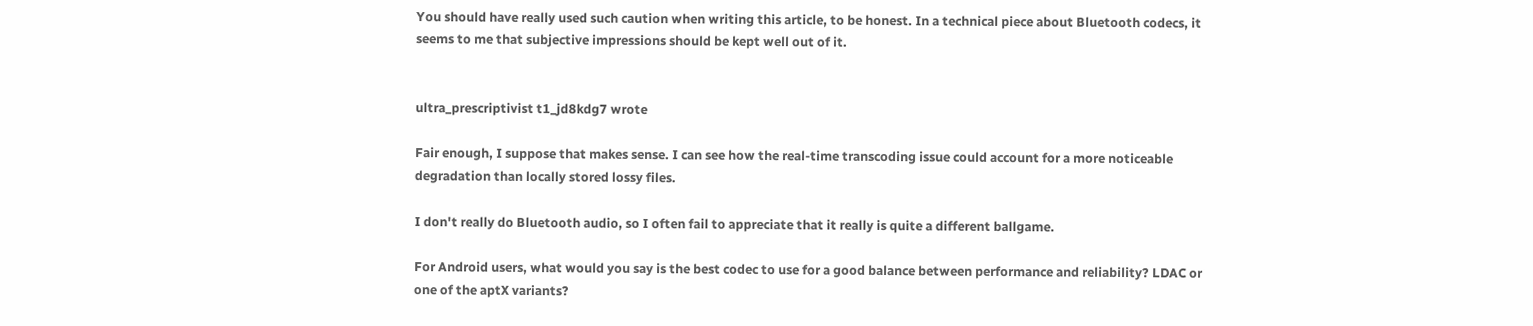You should have really used such caution when writing this article, to be honest. In a technical piece about Bluetooth codecs, it seems to me that subjective impressions should be kept well out of it.


ultra_prescriptivist t1_jd8kdg7 wrote

Fair enough, I suppose that makes sense. I can see how the real-time transcoding issue could account for a more noticeable degradation than locally stored lossy files.

I don't really do Bluetooth audio, so I often fail to appreciate that it really is quite a different ballgame.

For Android users, what would you say is the best codec to use for a good balance between performance and reliability? LDAC or one of the aptX variants?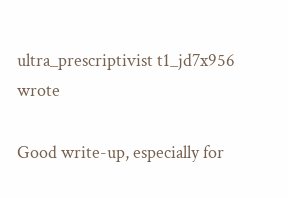ultra_prescriptivist t1_jd7x956 wrote

Good write-up, especially for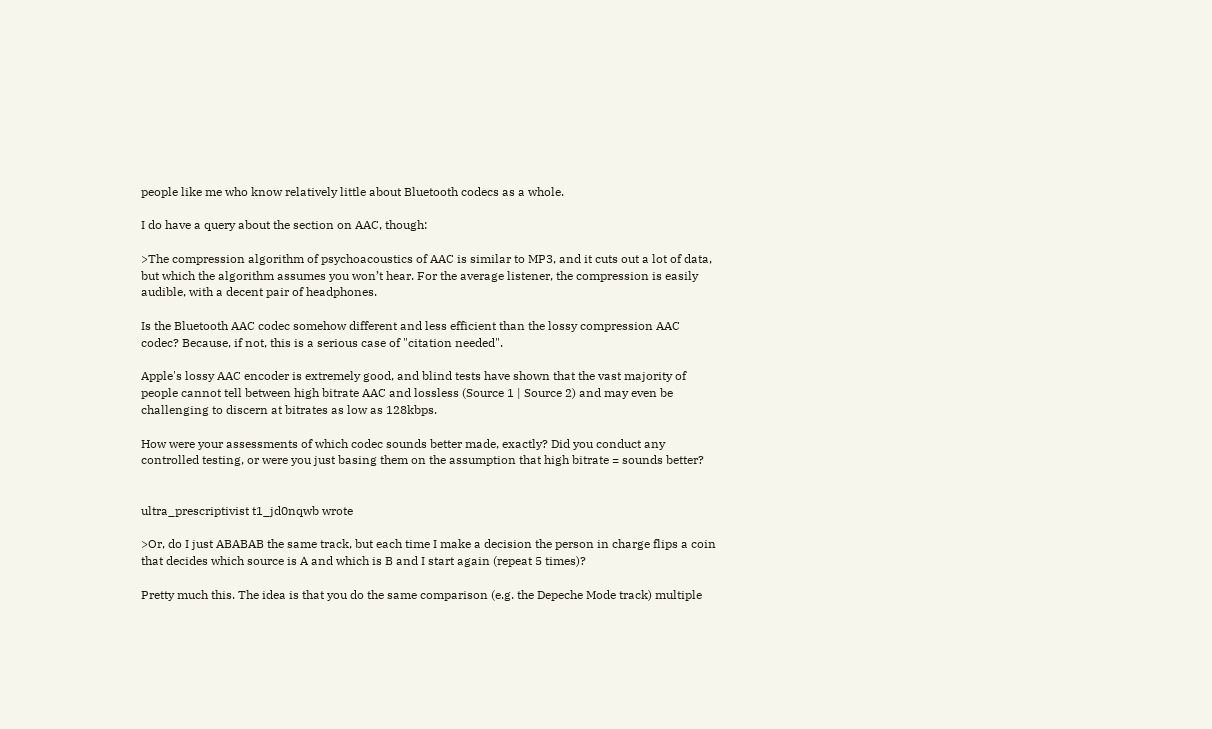people like me who know relatively little about Bluetooth codecs as a whole.

I do have a query about the section on AAC, though:

>The compression algorithm of psychoacoustics of AAC is similar to MP3, and it cuts out a lot of data, but which the algorithm assumes you won’t hear. For the average listener, the compression is easily audible, with a decent pair of headphones.

Is the Bluetooth AAC codec somehow different and less efficient than the lossy compression AAC codec? Because, if not, this is a serious case of "citation needed".

Apple's lossy AAC encoder is extremely good, and blind tests have shown that the vast majority of people cannot tell between high bitrate AAC and lossless (Source 1 | Source 2) and may even be challenging to discern at bitrates as low as 128kbps.

How were your assessments of which codec sounds better made, exactly? Did you conduct any controlled testing, or were you just basing them on the assumption that high bitrate = sounds better?


ultra_prescriptivist t1_jd0nqwb wrote

>Or, do I just ABABAB the same track, but each time I make a decision the person in charge flips a coin that decides which source is A and which is B and I start again (repeat 5 times)?

Pretty much this. The idea is that you do the same comparison (e.g. the Depeche Mode track) multiple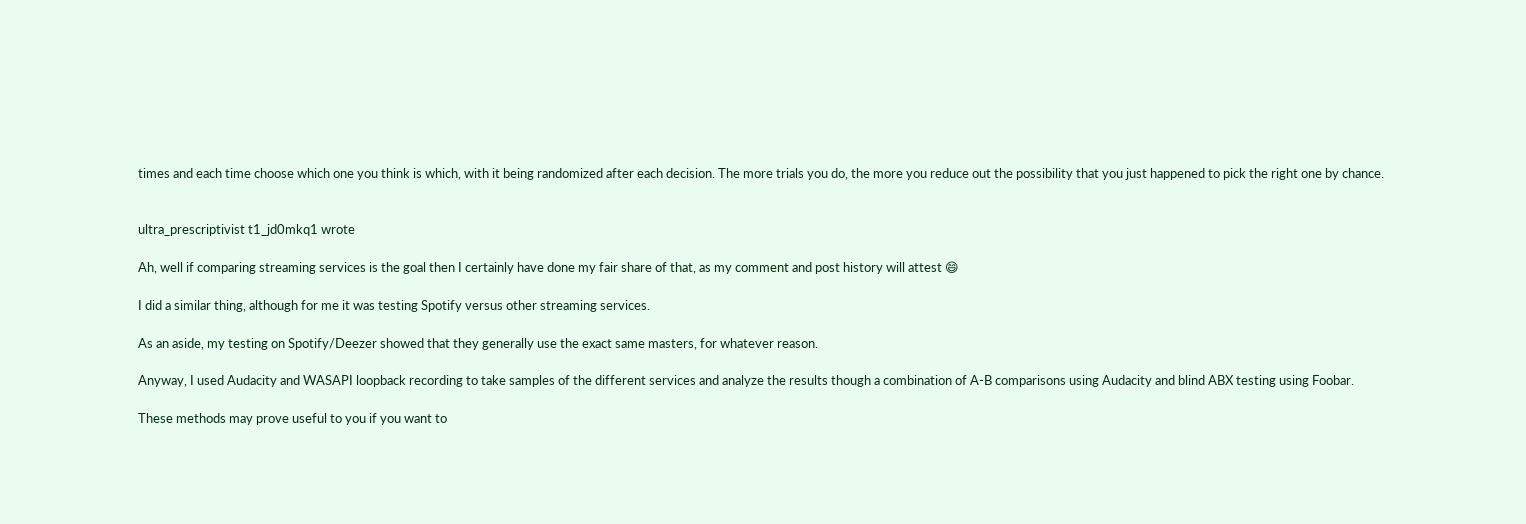times and each time choose which one you think is which, with it being randomized after each decision. The more trials you do, the more you reduce out the possibility that you just happened to pick the right one by chance.


ultra_prescriptivist t1_jd0mkq1 wrote

Ah, well if comparing streaming services is the goal then I certainly have done my fair share of that, as my comment and post history will attest 😄

I did a similar thing, although for me it was testing Spotify versus other streaming services.

As an aside, my testing on Spotify/Deezer showed that they generally use the exact same masters, for whatever reason.

Anyway, I used Audacity and WASAPI loopback recording to take samples of the different services and analyze the results though a combination of A-B comparisons using Audacity and blind ABX testing using Foobar.

These methods may prove useful to you if you want to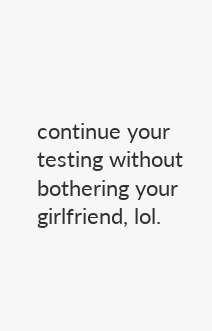continue your testing without bothering your girlfriend, lol.